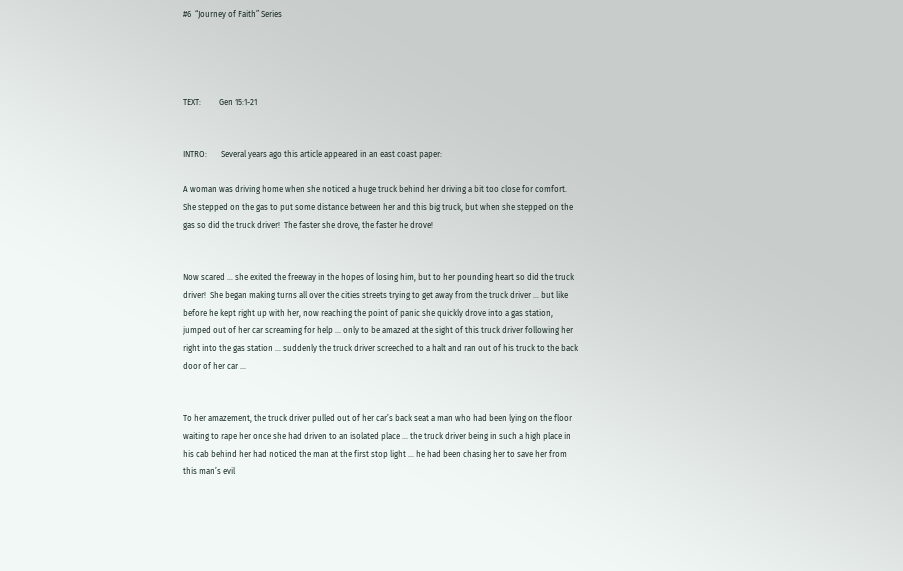#6  “Journey of Faith” Series




TEXT:         Gen 15:1-21


INTRO:       Several years ago this article appeared in an east coast paper:

A woman was driving home when she noticed a huge truck behind her driving a bit too close for comfort.  She stepped on the gas to put some distance between her and this big truck, but when she stepped on the gas so did the truck driver!  The faster she drove, the faster he drove!


Now scared ... she exited the freeway in the hopes of losing him, but to her pounding heart so did the truck driver!  She began making turns all over the cities streets trying to get away from the truck driver ... but like before he kept right up with her, now reaching the point of panic she quickly drove into a gas station, jumped out of her car screaming for help ... only to be amazed at the sight of this truck driver following her right into the gas station ... suddenly the truck driver screeched to a halt and ran out of his truck to the back door of her car ...


To her amazement, the truck driver pulled out of her car’s back seat a man who had been lying on the floor waiting to rape her once she had driven to an isolated place ... the truck driver being in such a high place in his cab behind her had noticed the man at the first stop light ... he had been chasing her to save her from this man’s evil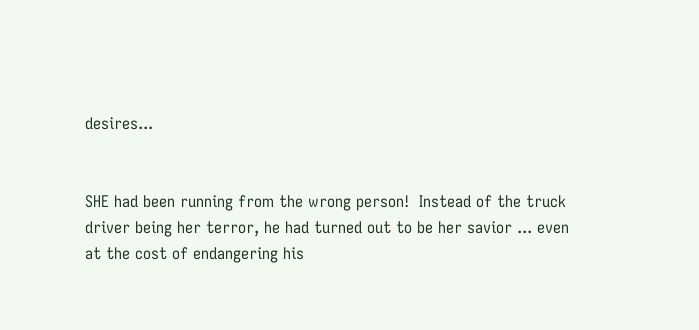desires...


SHE had been running from the wrong person!  Instead of the truck driver being her terror, he had turned out to be her savior ... even at the cost of endangering his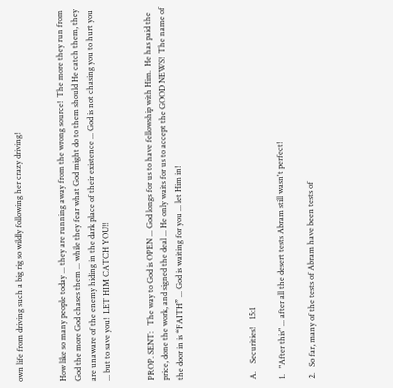own life from driving such a big rig so wildly following her crazy driving!


How like so many people today ... they are running away from the wrong source!  The more they run from God the more God chases them ... while they fear what God might do to them should He catch them, they are unaware of the enemy hiding in the dark place of their existence ... God is not chasing you to hurt you ... but to save you!  LET HIM CATCH YOU!!


PROP. SENT:   The way to God is OPEN ... God longs for us to have fellowship with Him.  He has paid the price, done the work, and signed the deal ... He only waits for us to accept the GOOD NEWS!  The name of the door in is “FAITH” ... God is waiting for you ... let Him in!




A.    Securities!    15:1

1.   "After this" ... after all the desert tests Abram still wasn't perfect!

2.   So far, many of the tests of Abram have been tests of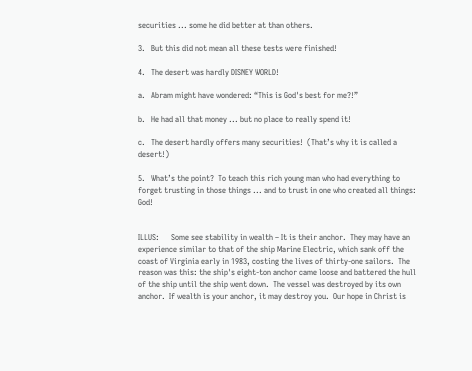securities ... some he did better at than others.

3.   But this did not mean all these tests were finished!

4.   The desert was hardly DISNEY WORLD!

a.   Abram might have wondered: “This is God's best for me?!”

b.   He had all that money ... but no place to really spend it!

c.   The desert hardly offers many securities!  (That’s why it is called a desert!)

5.   What’s the point?  To teach this rich young man who had everything to forget trusting in those things ... and to trust in one who created all things: God!


ILLUS:      Some see stability in wealth – It is their anchor.  They may have an experience similar to that of the ship Marine Electric, which sank off the coast of Virginia early in 1983, costing the lives of thirty-one sailors.  The reason was this: the ship's eight-ton anchor came loose and battered the hull of the ship until the ship went down.  The vessel was destroyed by its own anchor.  If wealth is your anchor, it may destroy you.  Our hope in Christ is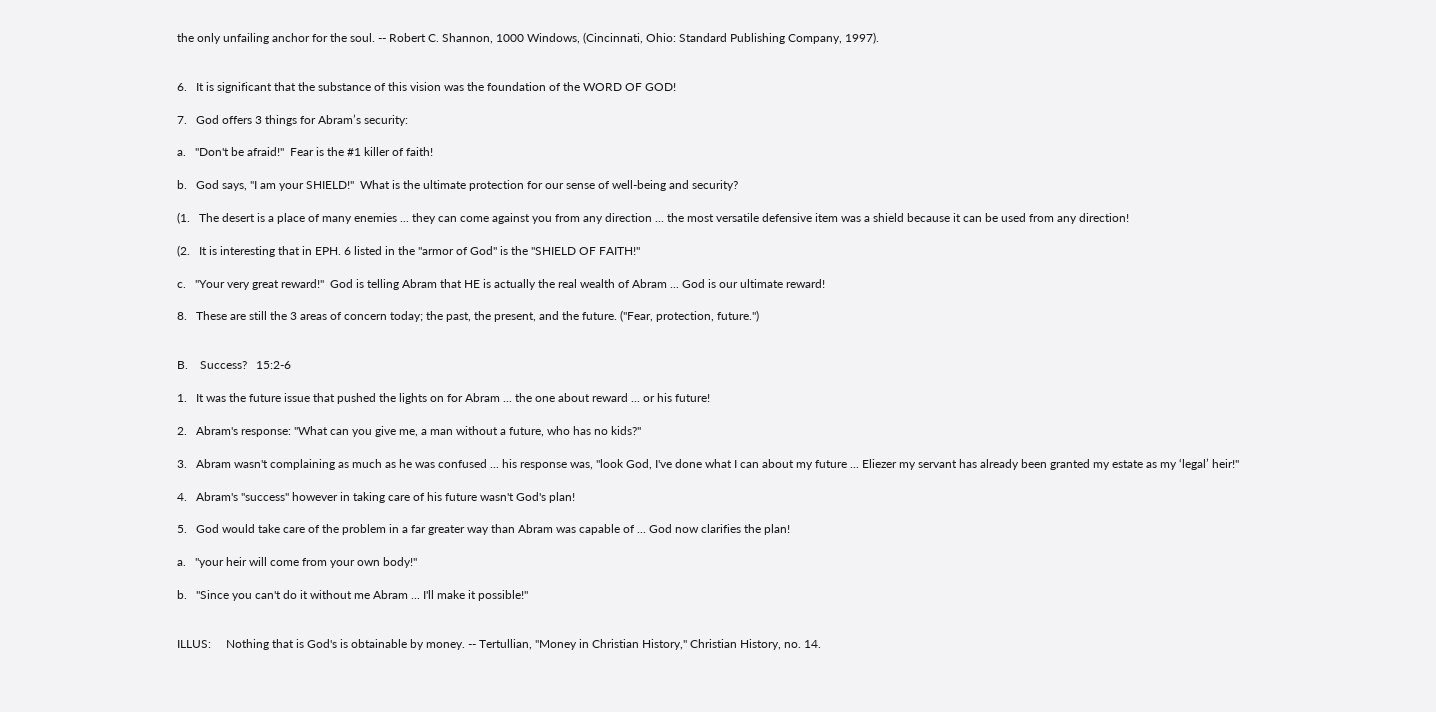the only unfailing anchor for the soul. -- Robert C. Shannon, 1000 Windows, (Cincinnati, Ohio: Standard Publishing Company, 1997).


6.   It is significant that the substance of this vision was the foundation of the WORD OF GOD!

7.   God offers 3 things for Abram’s security:

a.   "Don't be afraid!"  Fear is the #1 killer of faith!

b.   God says, "I am your SHIELD!"  What is the ultimate protection for our sense of well-being and security?

(1.   The desert is a place of many enemies ... they can come against you from any direction ... the most versatile defensive item was a shield because it can be used from any direction!

(2.   It is interesting that in EPH. 6 listed in the "armor of God" is the "SHIELD OF FAITH!"

c.   "Your very great reward!"  God is telling Abram that HE is actually the real wealth of Abram ... God is our ultimate reward!

8.   These are still the 3 areas of concern today; the past, the present, and the future. ("Fear, protection, future.")


B.    Success?   15:2-6

1.   It was the future issue that pushed the lights on for Abram ... the one about reward ... or his future!

2.   Abram's response: "What can you give me, a man without a future, who has no kids?"

3.   Abram wasn't complaining as much as he was confused ... his response was, "look God, I've done what I can about my future ... Eliezer my servant has already been granted my estate as my ‘legal’ heir!"

4.   Abram's "success" however in taking care of his future wasn't God's plan!

5.   God would take care of the problem in a far greater way than Abram was capable of ... God now clarifies the plan!

a.   "your heir will come from your own body!"

b.   "Since you can't do it without me Abram ... I'll make it possible!"


ILLUS:     Nothing that is God's is obtainable by money. -- Tertullian, "Money in Christian History," Christian History, no. 14.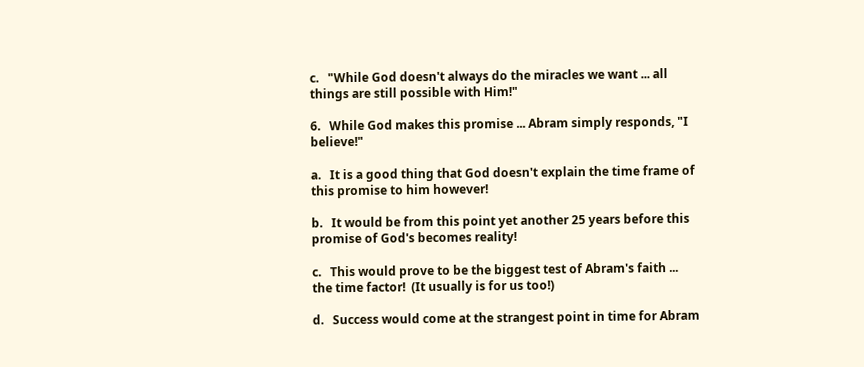c.   "While God doesn't always do the miracles we want ... all things are still possible with Him!"

6.   While God makes this promise ... Abram simply responds, "I believe!"

a.   It is a good thing that God doesn't explain the time frame of this promise to him however!

b.   It would be from this point yet another 25 years before this promise of God's becomes reality!

c.   This would prove to be the biggest test of Abram's faith ... the time factor!  (It usually is for us too!)

d.   Success would come at the strangest point in time for Abram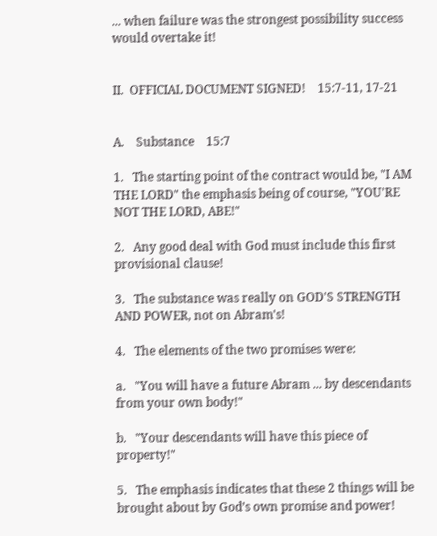... when failure was the strongest possibility success would overtake it!


II.  OFFICIAL DOCUMENT SIGNED!    15:7-11, 17-21


A.    Substance    15:7

1.   The starting point of the contract would be, "I AM THE LORD" the emphasis being of course, "YOU'RE NOT THE LORD, ABE!"

2.   Any good deal with God must include this first provisional clause!

3.   The substance was really on GOD'S STRENGTH AND POWER, not on Abram's!

4.   The elements of the two promises were:

a.   "You will have a future Abram ... by descendants from your own body!"

b.   "Your descendants will have this piece of property!"

5.   The emphasis indicates that these 2 things will be brought about by God’s own promise and power!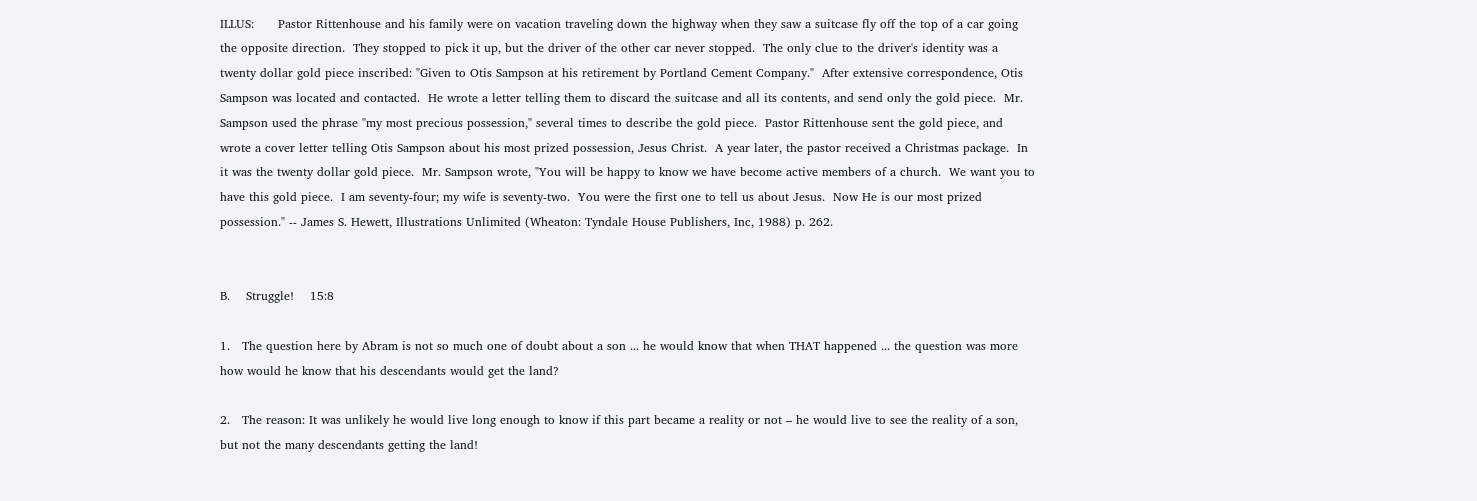ILLUS:      Pastor Rittenhouse and his family were on vacation traveling down the highway when they saw a suitcase fly off the top of a car going the opposite direction.  They stopped to pick it up, but the driver of the other car never stopped.  The only clue to the driver's identity was a twenty dollar gold piece inscribed: "Given to Otis Sampson at his retirement by Portland Cement Company."  After extensive correspondence, Otis Sampson was located and contacted.  He wrote a letter telling them to discard the suitcase and all its contents, and send only the gold piece.  Mr. Sampson used the phrase "my most precious possession," several times to describe the gold piece.  Pastor Rittenhouse sent the gold piece, and wrote a cover letter telling Otis Sampson about his most prized possession, Jesus Christ.  A year later, the pastor received a Christmas package.  In it was the twenty dollar gold piece.  Mr. Sampson wrote, "You will be happy to know we have become active members of a church.  We want you to have this gold piece.  I am seventy-four; my wife is seventy-two.  You were the first one to tell us about Jesus.  Now He is our most prized possession." -- James S. Hewett, Illustrations Unlimited (Wheaton: Tyndale House Publishers, Inc, 1988) p. 262.


B.    Struggle!    15:8

1.   The question here by Abram is not so much one of doubt about a son ... he would know that when THAT happened ... the question was more how would he know that his descendants would get the land?

2.   The reason: It was unlikely he would live long enough to know if this part became a reality or not – he would live to see the reality of a son, but not the many descendants getting the land!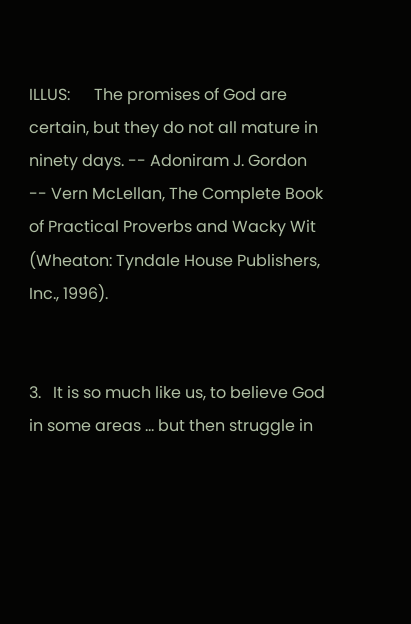ILLUS:      The promises of God are certain, but they do not all mature in ninety days. -- Adoniram J. Gordon -- Vern McLellan, The Complete Book of Practical Proverbs and Wacky Wit (Wheaton: Tyndale House Publishers, Inc., 1996).


3.   It is so much like us, to believe God in some areas ... but then struggle in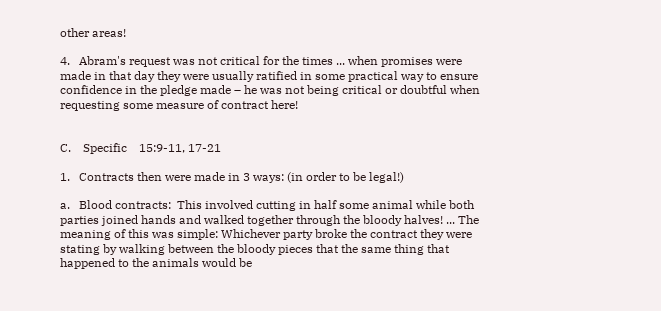other areas!

4.   Abram's request was not critical for the times ... when promises were made in that day they were usually ratified in some practical way to ensure confidence in the pledge made – he was not being critical or doubtful when requesting some measure of contract here!


C.    Specific    15:9-11, 17-21

1.   Contracts then were made in 3 ways: (in order to be legal!)

a.   Blood contracts:  This involved cutting in half some animal while both parties joined hands and walked together through the bloody halves! ... The meaning of this was simple: Whichever party broke the contract they were stating by walking between the bloody pieces that the same thing that happened to the animals would be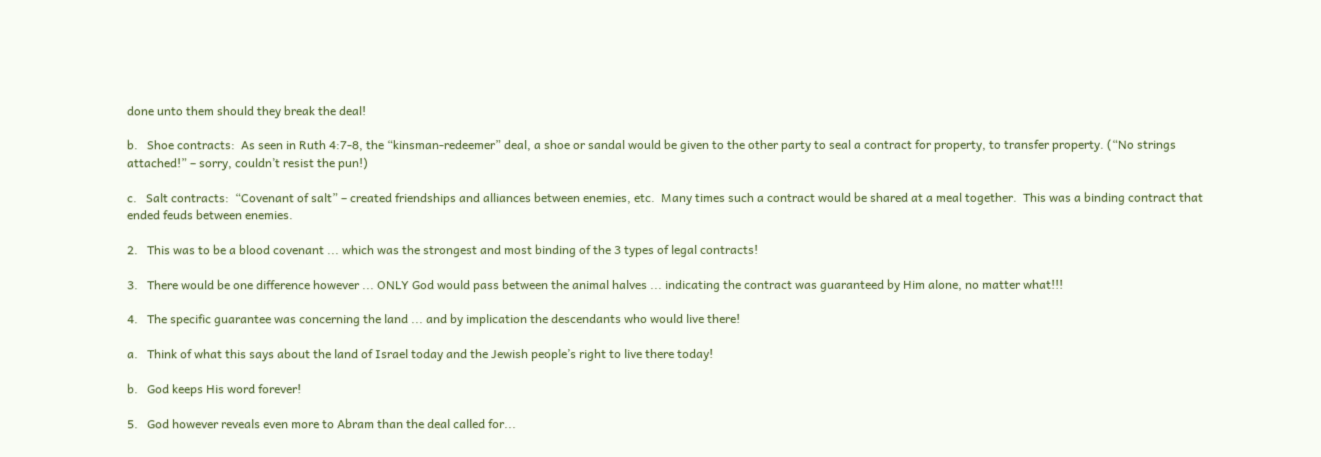done unto them should they break the deal!

b.   Shoe contracts:  As seen in Ruth 4:7-8, the “kinsman-redeemer” deal, a shoe or sandal would be given to the other party to seal a contract for property, to transfer property. (“No strings attached!” – sorry, couldn’t resist the pun!)

c.   Salt contracts:  “Covenant of salt” – created friendships and alliances between enemies, etc.  Many times such a contract would be shared at a meal together.  This was a binding contract that ended feuds between enemies.

2.   This was to be a blood covenant ... which was the strongest and most binding of the 3 types of legal contracts!

3.   There would be one difference however ... ONLY God would pass between the animal halves ... indicating the contract was guaranteed by Him alone, no matter what!!!

4.   The specific guarantee was concerning the land ... and by implication the descendants who would live there!

a.   Think of what this says about the land of Israel today and the Jewish people’s right to live there today!

b.   God keeps His word forever!

5.   God however reveals even more to Abram than the deal called for...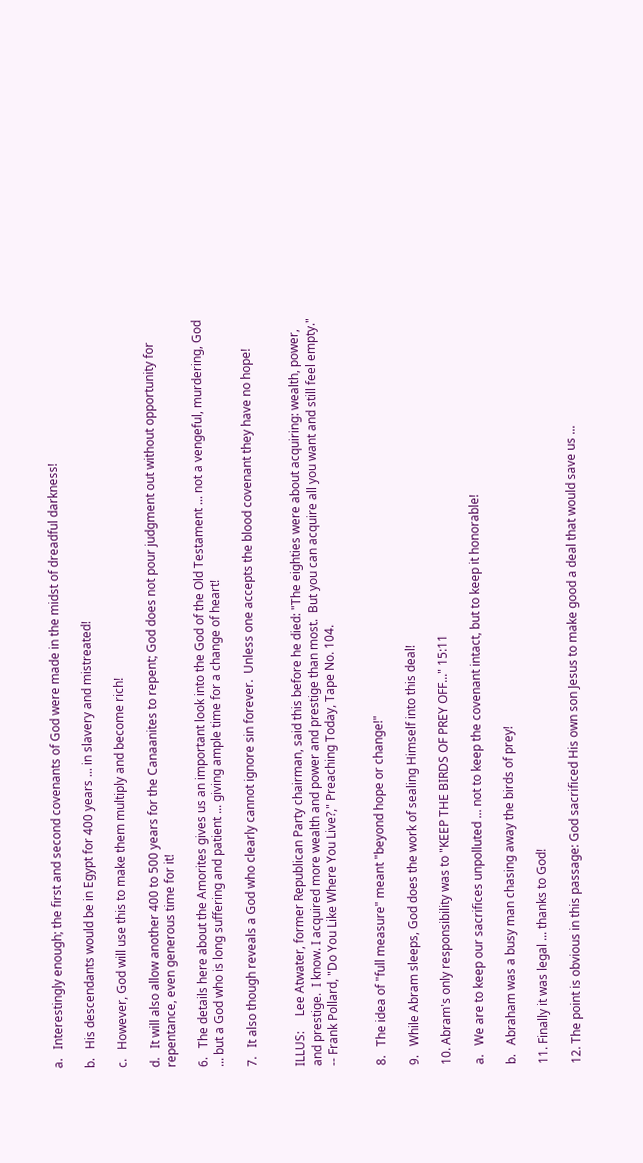a.   Interestingly enough; the first and second covenants of God were made in the midst of dreadful darkness!

b.   His descendants would be in Egypt for 400 years ... in slavery and mistreated!

c.   However, God will use this to make them multiply and become rich!

d.   It will also allow another 400 to 500 years for the Canaanites to repent; God does not pour judgment out without opportunity for repentance, even generous time for it!

6.   The details here about the Amorites gives us an important look into the God of the Old Testament ... not a vengeful, murdering, God ... but a God who is long suffering and patient ... giving ample time for a change of heart!

7.   It also though reveals a God who clearly cannot ignore sin forever.  Unless one accepts the blood covenant they have no hope!


ILLUS:     Lee Atwater, former Republican Party chairman, said this before he died: "The eighties were about acquiring: wealth, power, and prestige.  I know. I acquired more wealth and power and prestige than most.  But you can acquire all you want and still feel empty." -- Frank Pollard, "Do You Like Where You Live?," Preaching Today, Tape No. 104.


8.   The idea of "full measure" meant "beyond hope or change!"

9.   While Abram sleeps, God does the work of sealing Himself into this deal!

10. Abram's only responsibility was to "KEEP THE BIRDS OF PREY OFF..." 15:11

a.   We are to keep our sacrifices unpolluted ... not to keep the covenant intact, but to keep it honorable!

b.   Abraham was a busy man chasing away the birds of prey!

11. Finally it was legal ... thanks to God!

12. The point is obvious in this passage: God sacrificed His own son Jesus to make good a deal that would save us ...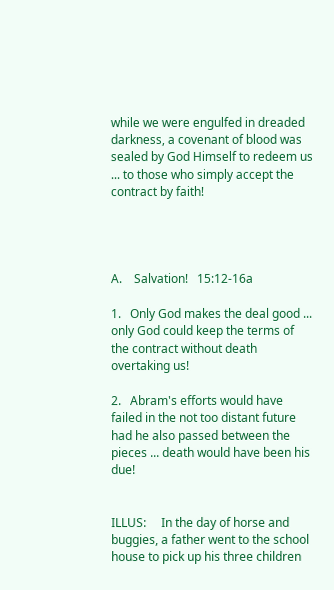while we were engulfed in dreaded darkness, a covenant of blood was sealed by God Himself to redeem us ... to those who simply accept the contract by faith!




A.    Salvation!   15:12-16a

1.   Only God makes the deal good ... only God could keep the terms of the contract without death overtaking us!

2.   Abram's efforts would have failed in the not too distant future had he also passed between the pieces ... death would have been his due!


ILLUS:     In the day of horse and buggies, a father went to the school house to pick up his three children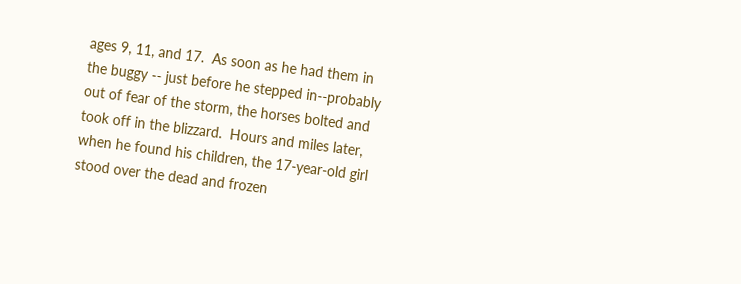ages 9, 11, and 17.  As soon as he had them in the buggy -- just before he stepped in--probably out of fear of the storm, the horses bolted and took off in the blizzard.  Hours and miles later, when he found his children, the 17-year-old girl stood over the dead and frozen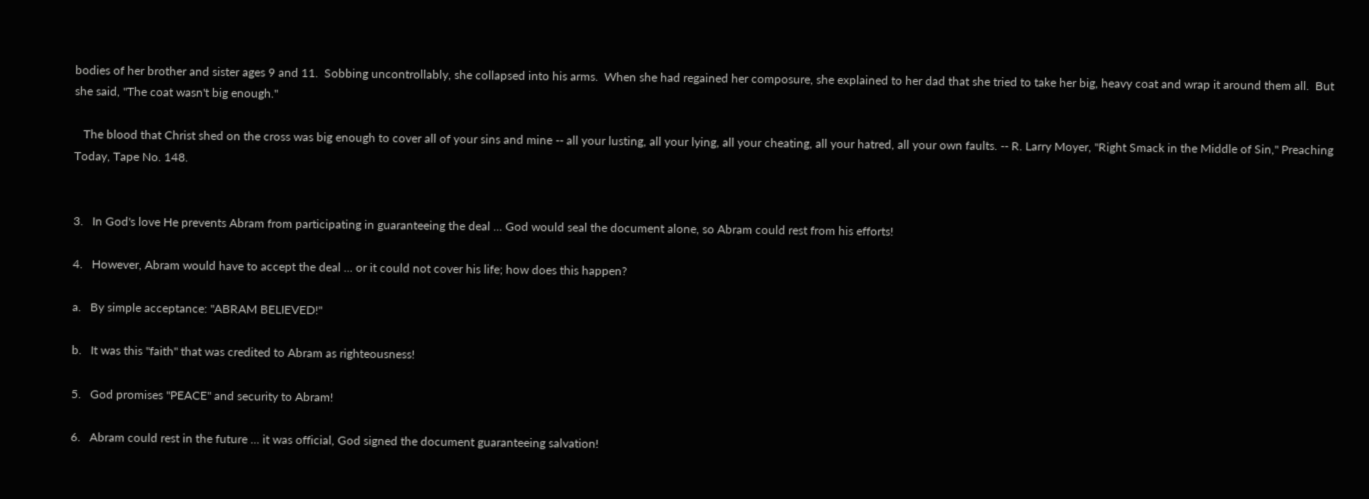bodies of her brother and sister ages 9 and 11.  Sobbing uncontrollably, she collapsed into his arms.  When she had regained her composure, she explained to her dad that she tried to take her big, heavy coat and wrap it around them all.  But she said, "The coat wasn't big enough."

   The blood that Christ shed on the cross was big enough to cover all of your sins and mine -- all your lusting, all your lying, all your cheating, all your hatred, all your own faults. -- R. Larry Moyer, "Right Smack in the Middle of Sin," Preaching Today, Tape No. 148.


3.   In God's love He prevents Abram from participating in guaranteeing the deal ... God would seal the document alone, so Abram could rest from his efforts!

4.   However, Abram would have to accept the deal ... or it could not cover his life; how does this happen?

a.   By simple acceptance: "ABRAM BELIEVED!"

b.   It was this "faith" that was credited to Abram as righteousness!

5.   God promises "PEACE" and security to Abram!

6.   Abram could rest in the future ... it was official, God signed the document guaranteeing salvation!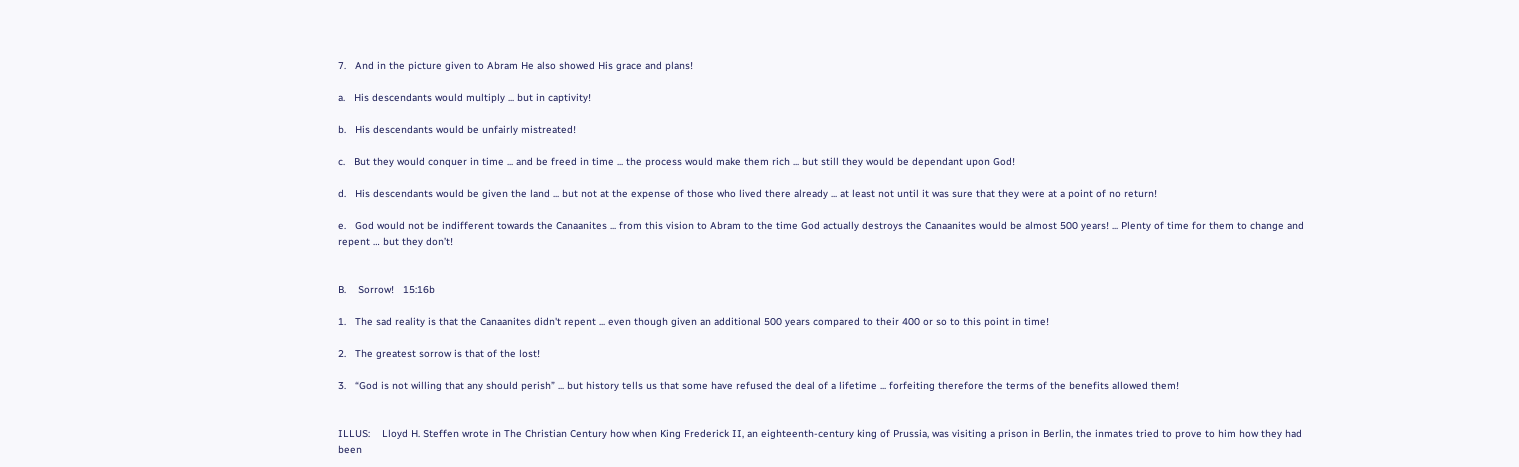7.   And in the picture given to Abram He also showed His grace and plans!

a.   His descendants would multiply ... but in captivity!

b.   His descendants would be unfairly mistreated!

c.   But they would conquer in time ... and be freed in time ... the process would make them rich ... but still they would be dependant upon God!

d.   His descendants would be given the land ... but not at the expense of those who lived there already ... at least not until it was sure that they were at a point of no return!

e.   God would not be indifferent towards the Canaanites ... from this vision to Abram to the time God actually destroys the Canaanites would be almost 500 years! ... Plenty of time for them to change and repent … but they don’t!


B.    Sorrow!   15:16b

1.   The sad reality is that the Canaanites didn't repent ... even though given an additional 500 years compared to their 400 or so to this point in time!

2.   The greatest sorrow is that of the lost!

3.   “God is not willing that any should perish” ... but history tells us that some have refused the deal of a lifetime ... forfeiting therefore the terms of the benefits allowed them!


ILLUS:    Lloyd H. Steffen wrote in The Christian Century how when King Frederick II, an eighteenth-century king of Prussia, was visiting a prison in Berlin, the inmates tried to prove to him how they had been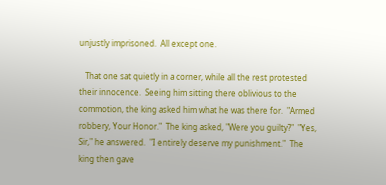unjustly imprisoned.  All except one.

   That one sat quietly in a corner, while all the rest protested their innocence.  Seeing him sitting there oblivious to the commotion, the king asked him what he was there for.  "Armed robbery, Your Honor."  The king asked, "Were you guilty?"  "Yes, Sir," he answered.  "I entirely deserve my punishment."  The king then gave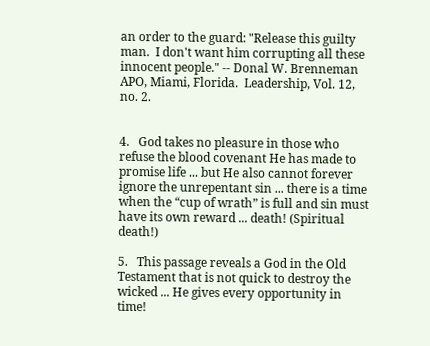an order to the guard: "Release this guilty man.  I don't want him corrupting all these innocent people." -- Donal W. Brenneman APO, Miami, Florida.  Leadership, Vol. 12, no. 2.


4.   God takes no pleasure in those who refuse the blood covenant He has made to promise life ... but He also cannot forever ignore the unrepentant sin ... there is a time when the “cup of wrath” is full and sin must have its own reward ... death! (Spiritual death!)

5.   This passage reveals a God in the Old Testament that is not quick to destroy the wicked ... He gives every opportunity in time!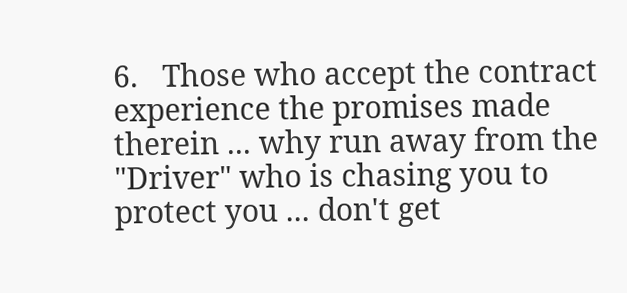6.   Those who accept the contract experience the promises made therein ... why run away from the "Driver" who is chasing you to protect you ... don't get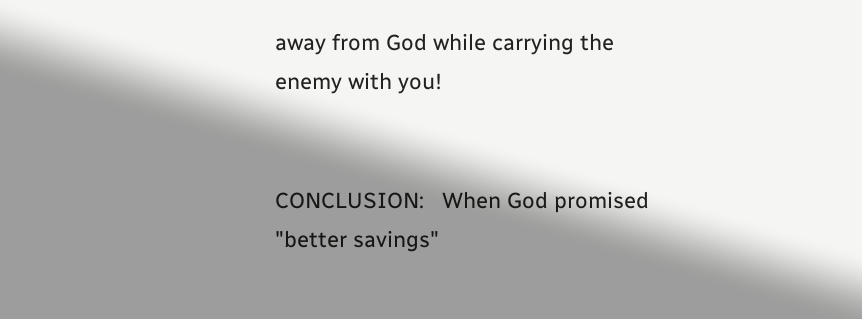away from God while carrying the enemy with you!


CONCLUSION:   When God promised "better savings"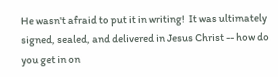He wasn't afraid to put it in writing!  It was ultimately signed, sealed, and delivered in Jesus Christ -- how do you get in on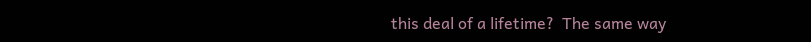this deal of a lifetime?  The same way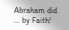Abraham did ... by Faith!